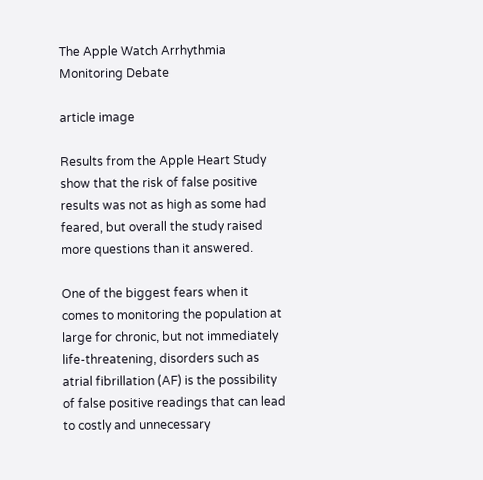The Apple Watch Arrhythmia Monitoring Debate

article image

Results from the Apple Heart Study show that the risk of false positive results was not as high as some had feared, but overall the study raised more questions than it answered.

One of the biggest fears when it comes to monitoring the population at large for chronic, but not immediately life-threatening, disorders such as atrial fibrillation (AF) is the possibility of false positive readings that can lead to costly and unnecessary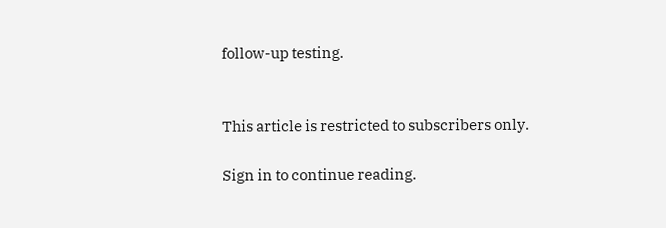follow-up testing.


This article is restricted to subscribers only.

Sign in to continue reading.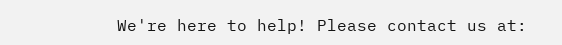We're here to help! Please contact us at: